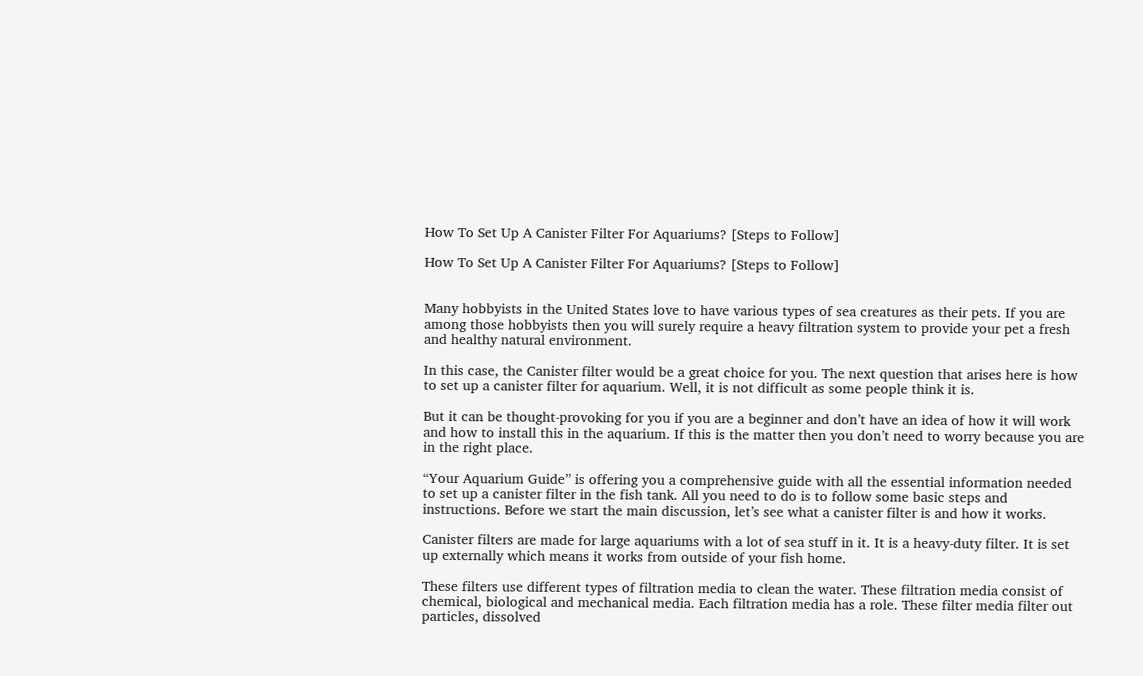How To Set Up A Canister Filter For Aquariums? [Steps to Follow]

How To Set Up A Canister Filter For Aquariums? [Steps to Follow]


Many hobbyists in the United States love to have various types of sea creatures as their pets. If you are among those hobbyists then you will surely require a heavy filtration system to provide your pet a fresh and healthy natural environment.

In this case, the Canister filter would be a great choice for you. The next question that arises here is how to set up a canister filter for aquarium. Well, it is not difficult as some people think it is.

But it can be thought-provoking for you if you are a beginner and don’t have an idea of how it will work and how to install this in the aquarium. If this is the matter then you don’t need to worry because you are in the right place.

“Your Aquarium Guide” is offering you a comprehensive guide with all the essential information needed to set up a canister filter in the fish tank. All you need to do is to follow some basic steps and instructions. Before we start the main discussion, let’s see what a canister filter is and how it works.

Canister filters are made for large aquariums with a lot of sea stuff in it. It is a heavy-duty filter. It is set up externally which means it works from outside of your fish home.

These filters use different types of filtration media to clean the water. These filtration media consist of chemical, biological and mechanical media. Each filtration media has a role. These filter media filter out particles, dissolved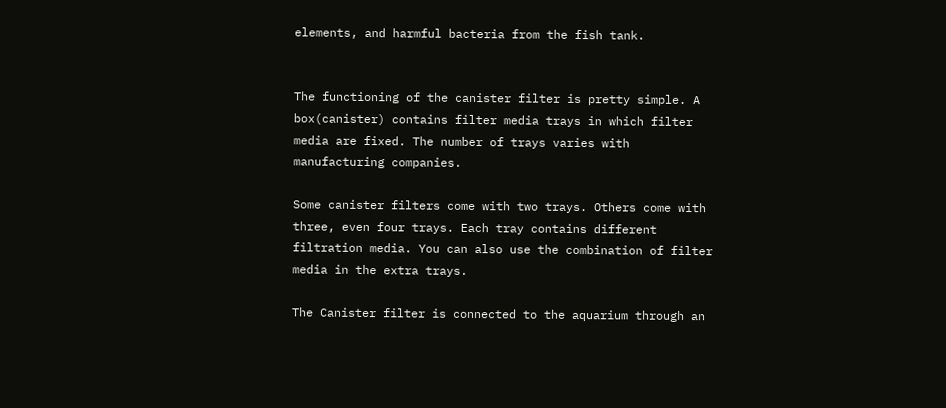elements, and harmful bacteria from the fish tank.


The functioning of the canister filter is pretty simple. A box(canister) contains filter media trays in which filter media are fixed. The number of trays varies with manufacturing companies.

Some canister filters come with two trays. Others come with three, even four trays. Each tray contains different filtration media. You can also use the combination of filter media in the extra trays.

The Canister filter is connected to the aquarium through an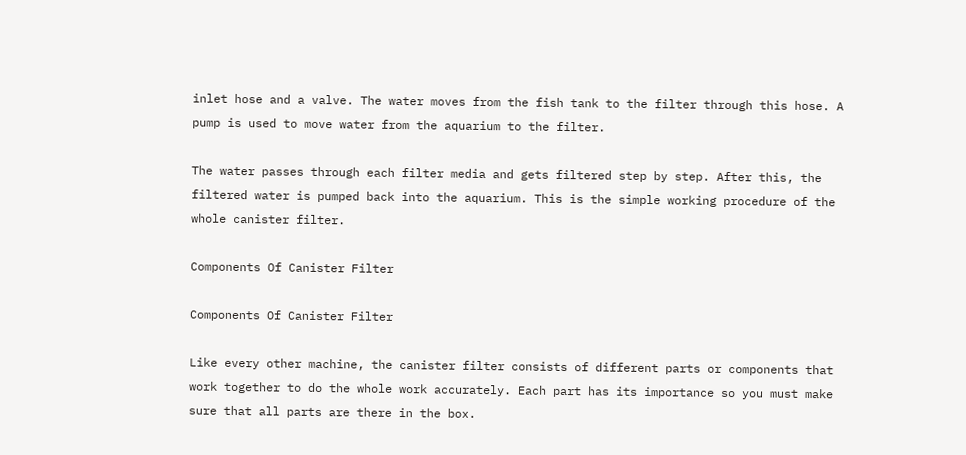inlet hose and a valve. The water moves from the fish tank to the filter through this hose. A pump is used to move water from the aquarium to the filter.

The water passes through each filter media and gets filtered step by step. After this, the filtered water is pumped back into the aquarium. This is the simple working procedure of the whole canister filter.

Components Of Canister Filter

Components Of Canister Filter

Like every other machine, the canister filter consists of different parts or components that work together to do the whole work accurately. Each part has its importance so you must make sure that all parts are there in the box.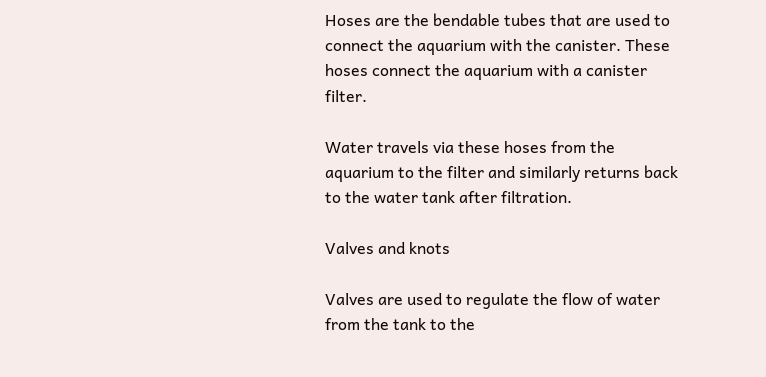Hoses are the bendable tubes that are used to connect the aquarium with the canister. These hoses connect the aquarium with a canister filter.

Water travels via these hoses from the aquarium to the filter and similarly returns back to the water tank after filtration.

Valves and knots

Valves are used to regulate the flow of water from the tank to the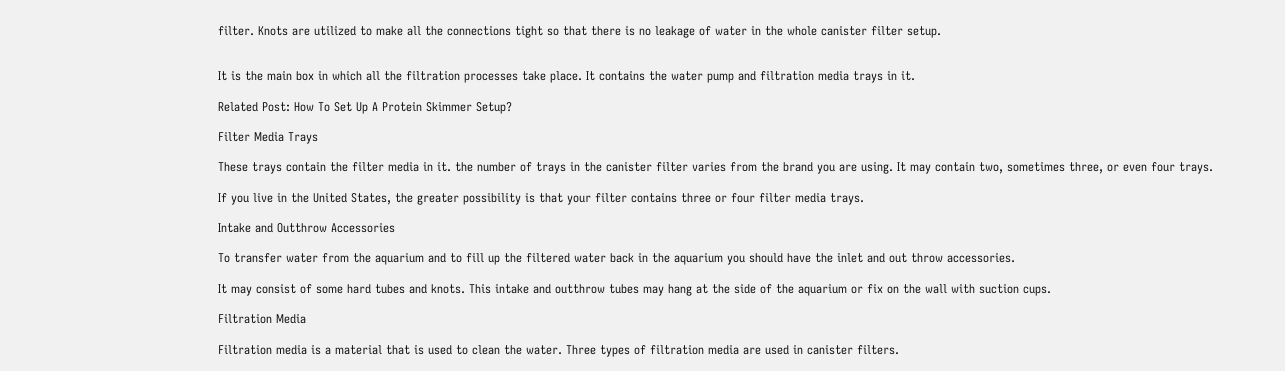filter. Knots are utilized to make all the connections tight so that there is no leakage of water in the whole canister filter setup.


It is the main box in which all the filtration processes take place. It contains the water pump and filtration media trays in it.

Related Post: How To Set Up A Protein Skimmer Setup?

Filter Media Trays

These trays contain the filter media in it. the number of trays in the canister filter varies from the brand you are using. It may contain two, sometimes three, or even four trays.

If you live in the United States, the greater possibility is that your filter contains three or four filter media trays.

Intake and Outthrow Accessories

To transfer water from the aquarium and to fill up the filtered water back in the aquarium you should have the inlet and out throw accessories.

It may consist of some hard tubes and knots. This intake and outthrow tubes may hang at the side of the aquarium or fix on the wall with suction cups.

Filtration Media

Filtration media is a material that is used to clean the water. Three types of filtration media are used in canister filters.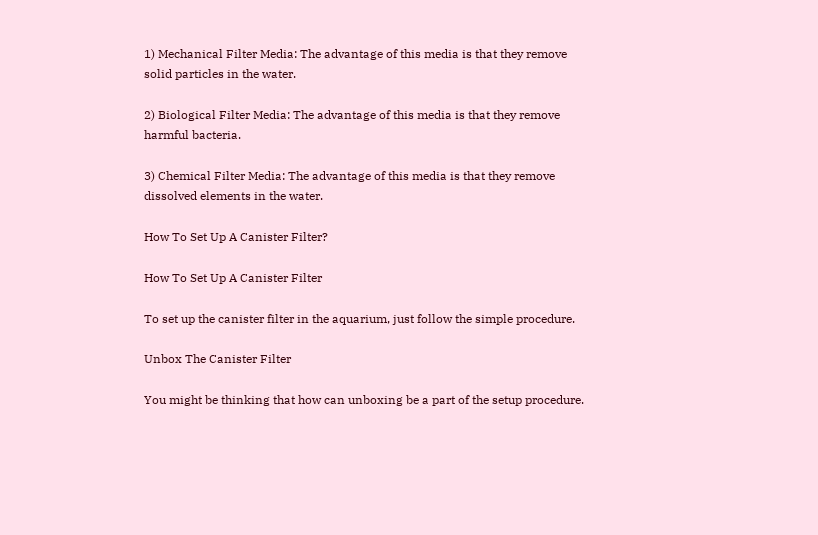1) Mechanical Filter Media: The advantage of this media is that they remove solid particles in the water.

2) Biological Filter Media: The advantage of this media is that they remove harmful bacteria.

3) Chemical Filter Media: The advantage of this media is that they remove dissolved elements in the water.

How To Set Up A Canister Filter?

How To Set Up A Canister Filter

To set up the canister filter in the aquarium, just follow the simple procedure.

Unbox The Canister Filter

You might be thinking that how can unboxing be a part of the setup procedure.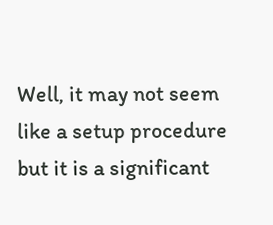Well, it may not seem like a setup procedure but it is a significant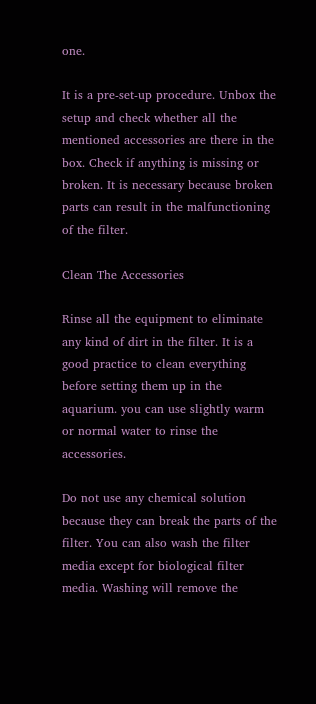one.

It is a pre-set-up procedure. Unbox the setup and check whether all the mentioned accessories are there in the box. Check if anything is missing or broken. It is necessary because broken parts can result in the malfunctioning of the filter.

Clean The Accessories

Rinse all the equipment to eliminate any kind of dirt in the filter. It is a good practice to clean everything before setting them up in the aquarium. you can use slightly warm or normal water to rinse the accessories.

Do not use any chemical solution because they can break the parts of the filter. You can also wash the filter media except for biological filter media. Washing will remove the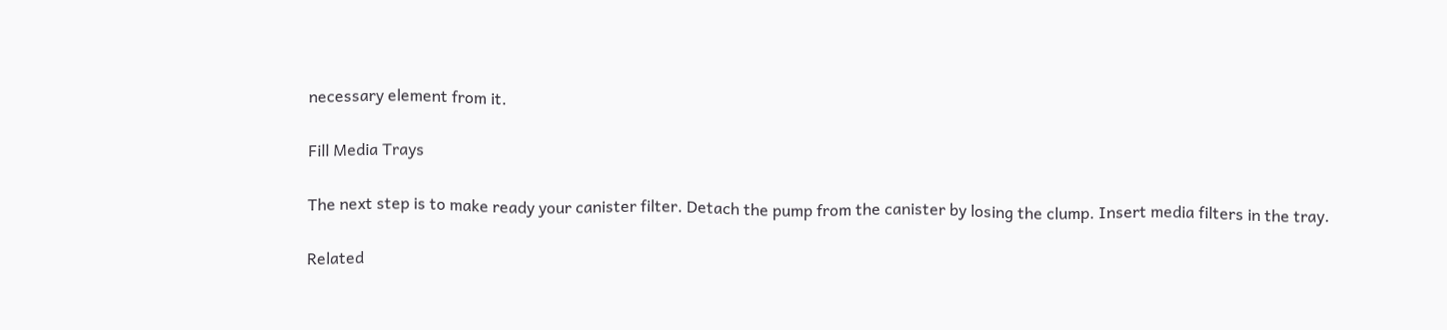necessary element from it.

Fill Media Trays

The next step is to make ready your canister filter. Detach the pump from the canister by losing the clump. Insert media filters in the tray.

Related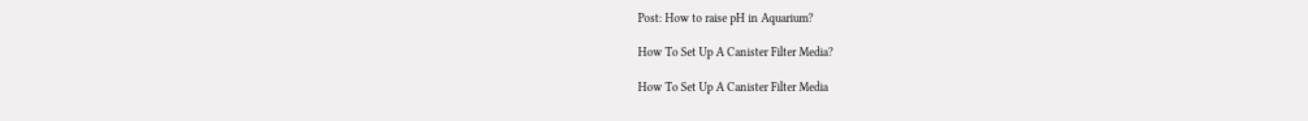Post: How to raise pH in Aquarium?

How To Set Up A Canister Filter Media?

How To Set Up A Canister Filter Media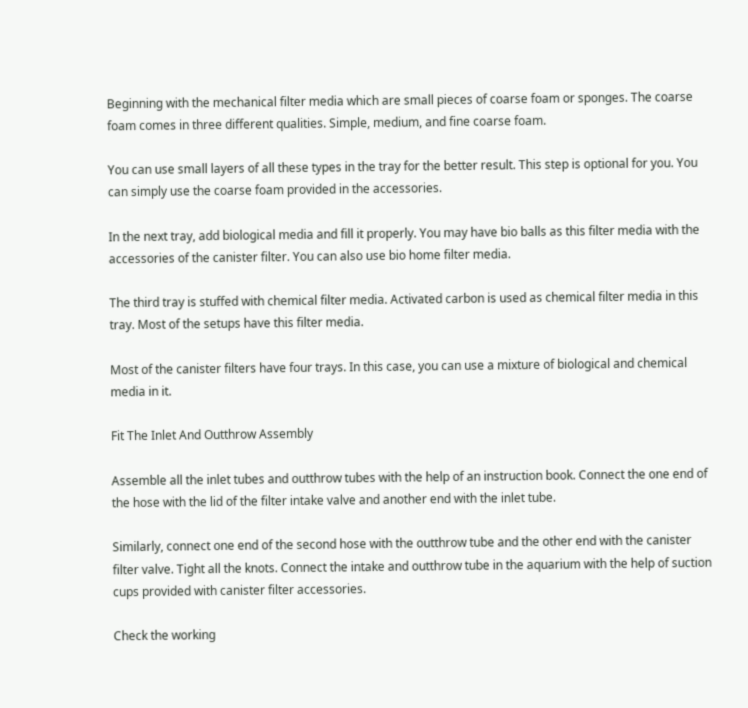Beginning with the mechanical filter media which are small pieces of coarse foam or sponges. The coarse foam comes in three different qualities. Simple, medium, and fine coarse foam.

You can use small layers of all these types in the tray for the better result. This step is optional for you. You can simply use the coarse foam provided in the accessories.

In the next tray, add biological media and fill it properly. You may have bio balls as this filter media with the accessories of the canister filter. You can also use bio home filter media.

The third tray is stuffed with chemical filter media. Activated carbon is used as chemical filter media in this tray. Most of the setups have this filter media.

Most of the canister filters have four trays. In this case, you can use a mixture of biological and chemical media in it.

Fit The Inlet And Outthrow Assembly

Assemble all the inlet tubes and outthrow tubes with the help of an instruction book. Connect the one end of the hose with the lid of the filter intake valve and another end with the inlet tube.

Similarly, connect one end of the second hose with the outthrow tube and the other end with the canister filter valve. Tight all the knots. Connect the intake and outthrow tube in the aquarium with the help of suction cups provided with canister filter accessories.

Check the working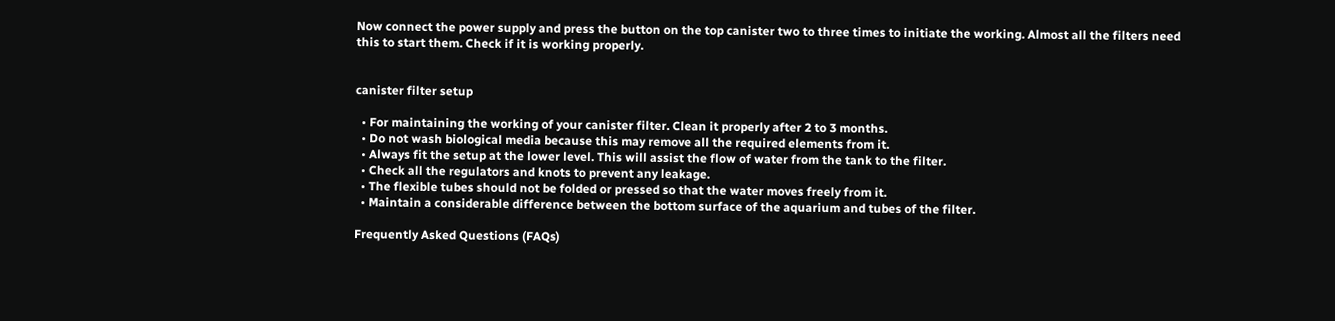Now connect the power supply and press the button on the top canister two to three times to initiate the working. Almost all the filters need this to start them. Check if it is working properly.


canister filter setup

  • For maintaining the working of your canister filter. Clean it properly after 2 to 3 months.
  • Do not wash biological media because this may remove all the required elements from it.
  • Always fit the setup at the lower level. This will assist the flow of water from the tank to the filter.
  • Check all the regulators and knots to prevent any leakage.
  • The flexible tubes should not be folded or pressed so that the water moves freely from it.
  • Maintain a considerable difference between the bottom surface of the aquarium and tubes of the filter.

Frequently Asked Questions (FAQs)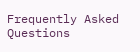Frequently Asked Questions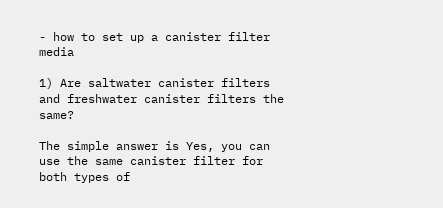- how to set up a canister filter media

1) Are saltwater canister filters and freshwater canister filters the same?

The simple answer is Yes, you can use the same canister filter for both types of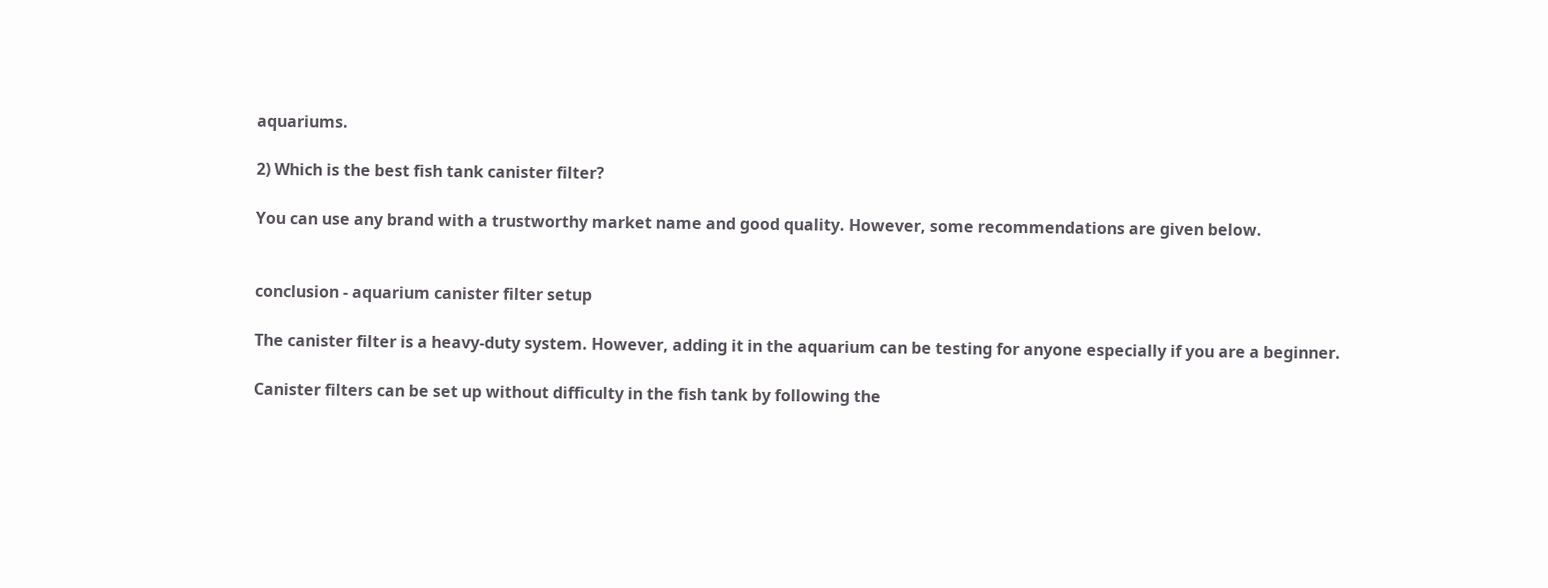aquariums.

2) Which is the best fish tank canister filter?

You can use any brand with a trustworthy market name and good quality. However, some recommendations are given below.


conclusion - aquarium canister filter setup

The canister filter is a heavy-duty system. However, adding it in the aquarium can be testing for anyone especially if you are a beginner.

Canister filters can be set up without difficulty in the fish tank by following the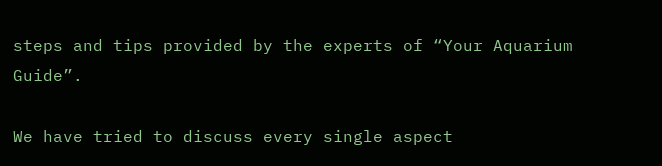steps and tips provided by the experts of “Your Aquarium Guide”.

We have tried to discuss every single aspect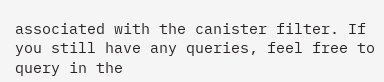associated with the canister filter. If you still have any queries, feel free to query in the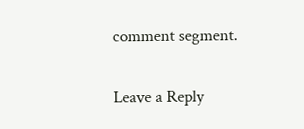comment segment.

Leave a Reply